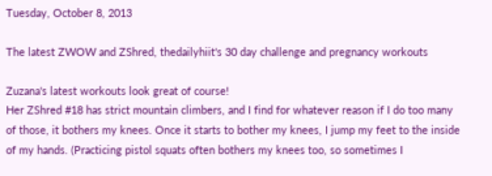Tuesday, October 8, 2013

The latest ZWOW and ZShred, thedailyhiit's 30 day challenge and pregnancy workouts

Zuzana's latest workouts look great of course!
Her ZShred #18 has strict mountain climbers, and I find for whatever reason if I do too many of those, it bothers my knees. Once it starts to bother my knees, I jump my feet to the inside of my hands. (Practicing pistol squats often bothers my knees too, so sometimes I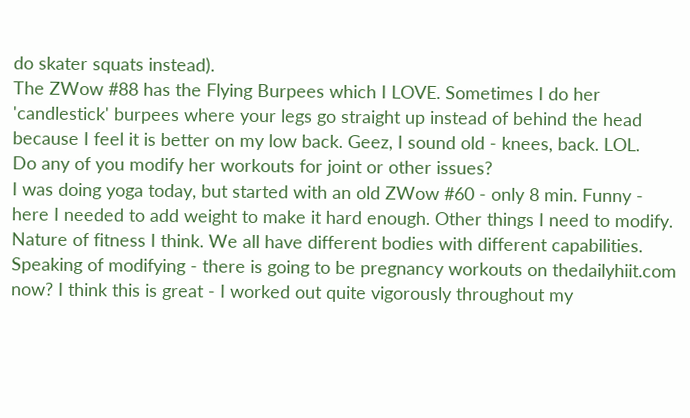do skater squats instead).
The ZWow #88 has the Flying Burpees which I LOVE. Sometimes I do her 'candlestick' burpees where your legs go straight up instead of behind the head because I feel it is better on my low back. Geez, I sound old - knees, back. LOL.
Do any of you modify her workouts for joint or other issues?
I was doing yoga today, but started with an old ZWow #60 - only 8 min. Funny - here I needed to add weight to make it hard enough. Other things I need to modify. Nature of fitness I think. We all have different bodies with different capabilities.
Speaking of modifying - there is going to be pregnancy workouts on thedailyhiit.com now? I think this is great - I worked out quite vigorously throughout my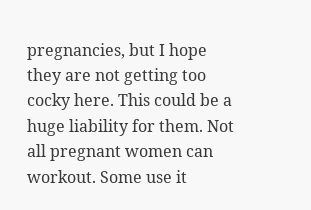pregnancies, but I hope they are not getting too cocky here. This could be a huge liability for them. Not all pregnant women can workout. Some use it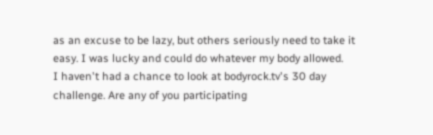as an excuse to be lazy, but others seriously need to take it easy. I was lucky and could do whatever my body allowed.
I haven't had a chance to look at bodyrock.tv's 30 day challenge. Are any of you participating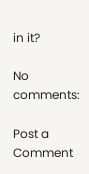in it?

No comments:

Post a Comment